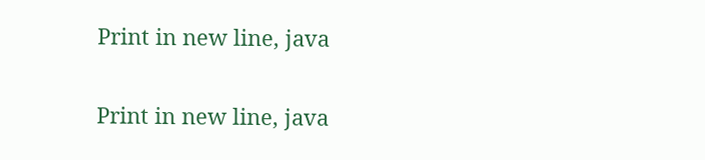Print in new line, java

Print in new line, java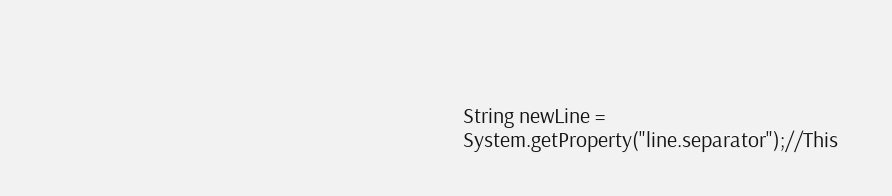String newLine = System.getProperty("line.separator");//This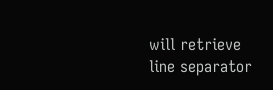will retrieve line separator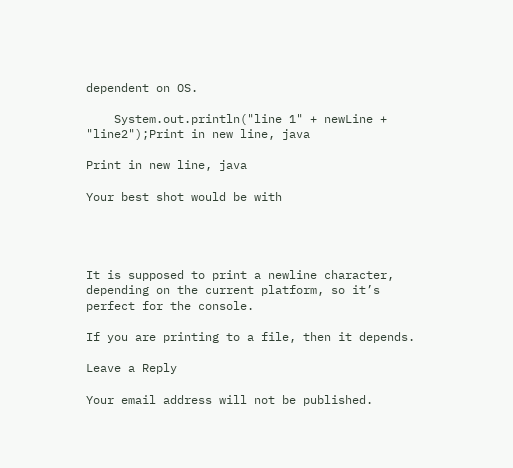dependent on OS.

    System.out.println("line 1" + newLine + "line2");Print in new line, java

Print in new line, java

Your best shot would be with




It is supposed to print a newline character, depending on the current platform, so it’s perfect for the console.

If you are printing to a file, then it depends.

Leave a Reply

Your email address will not be published.